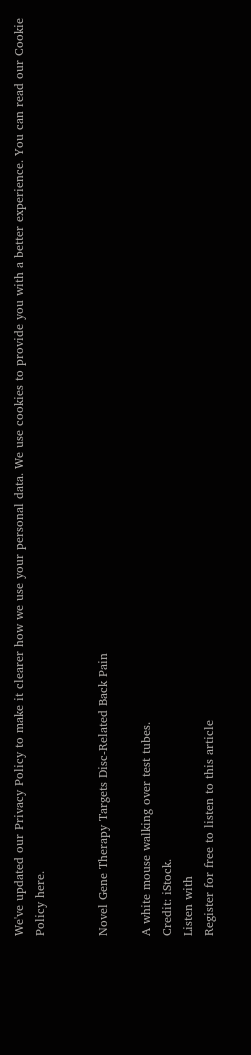We've updated our Privacy Policy to make it clearer how we use your personal data. We use cookies to provide you with a better experience. You can read our Cookie Policy here.


Novel Gene Therapy Targets Disc-Related Back Pain

A white mouse walking over test tubes.
Credit: iStock.
Listen with
Register for free to listen to this article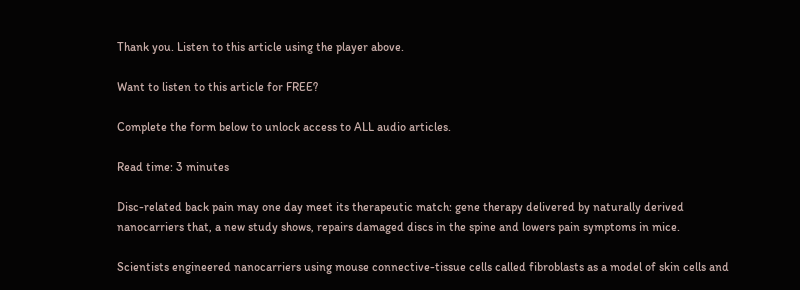Thank you. Listen to this article using the player above.

Want to listen to this article for FREE?

Complete the form below to unlock access to ALL audio articles.

Read time: 3 minutes

Disc-related back pain may one day meet its therapeutic match: gene therapy delivered by naturally derived nanocarriers that, a new study shows, repairs damaged discs in the spine and lowers pain symptoms in mice.

Scientists engineered nanocarriers using mouse connective-tissue cells called fibroblasts as a model of skin cells and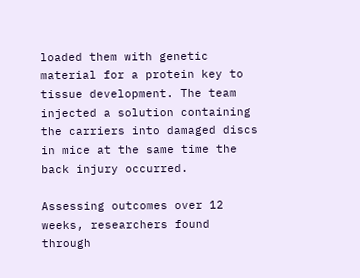loaded them with genetic material for a protein key to tissue development. The team injected a solution containing the carriers into damaged discs in mice at the same time the back injury occurred.

Assessing outcomes over 12 weeks, researchers found through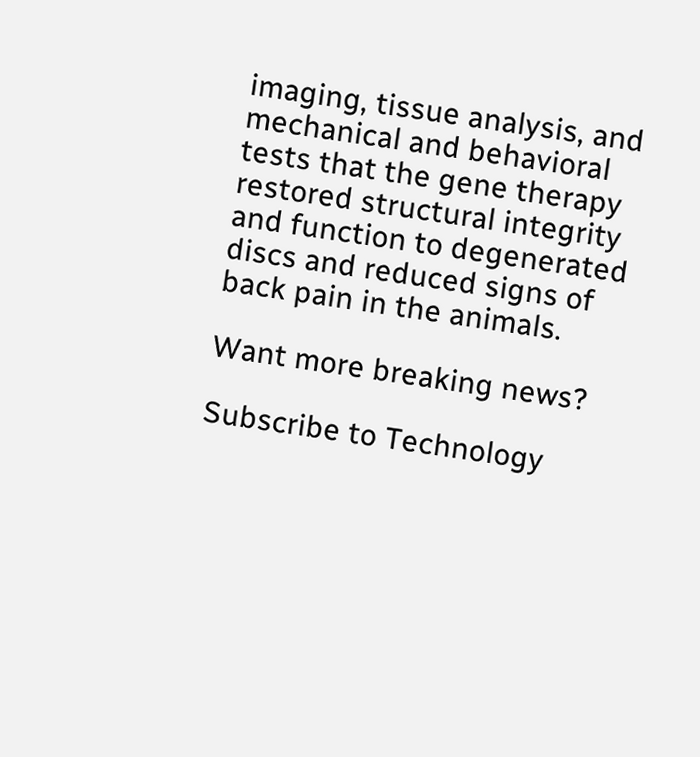imaging, tissue analysis, and mechanical and behavioral tests that the gene therapy restored structural integrity and function to degenerated discs and reduced signs of back pain in the animals.

Want more breaking news?

Subscribe to Technology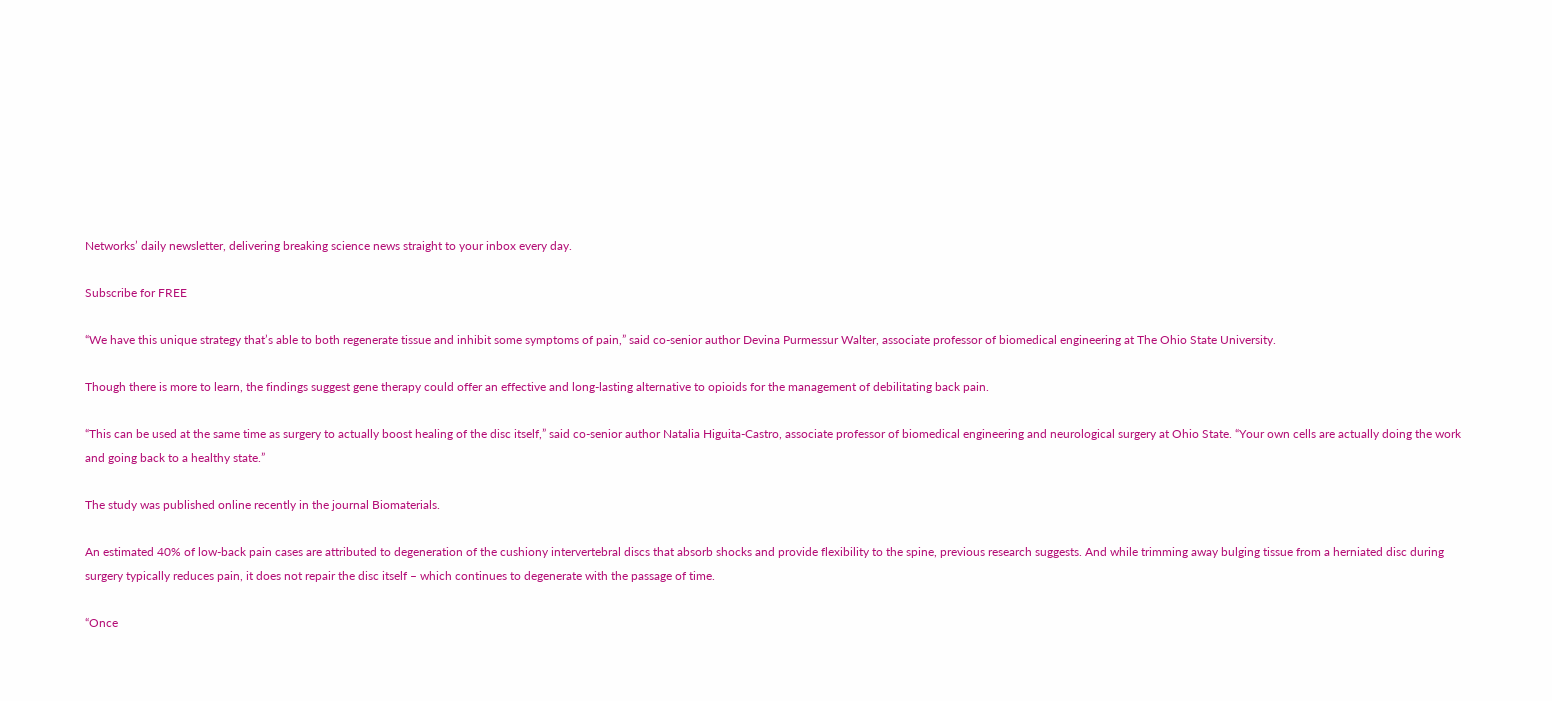Networks’ daily newsletter, delivering breaking science news straight to your inbox every day.

Subscribe for FREE

“We have this unique strategy that’s able to both regenerate tissue and inhibit some symptoms of pain,” said co-senior author Devina Purmessur Walter, associate professor of biomedical engineering at The Ohio State University.

Though there is more to learn, the findings suggest gene therapy could offer an effective and long-lasting alternative to opioids for the management of debilitating back pain.

“This can be used at the same time as surgery to actually boost healing of the disc itself,” said co-senior author Natalia Higuita-Castro, associate professor of biomedical engineering and neurological surgery at Ohio State. “Your own cells are actually doing the work and going back to a healthy state.”

The study was published online recently in the journal Biomaterials.

An estimated 40% of low-back pain cases are attributed to degeneration of the cushiony intervertebral discs that absorb shocks and provide flexibility to the spine, previous research suggests. And while trimming away bulging tissue from a herniated disc during surgery typically reduces pain, it does not repair the disc itself – which continues to degenerate with the passage of time.

“Once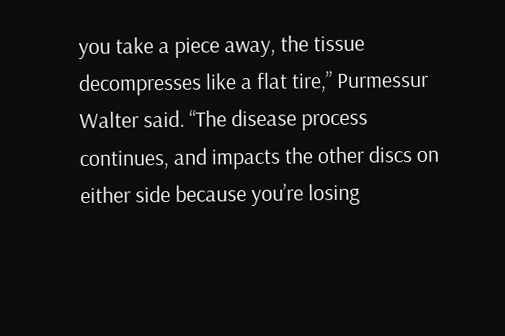you take a piece away, the tissue decompresses like a flat tire,” Purmessur Walter said. “The disease process continues, and impacts the other discs on either side because you’re losing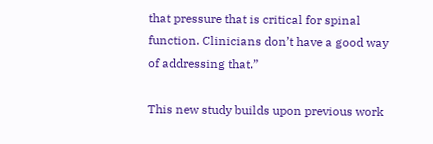that pressure that is critical for spinal function. Clinicians don’t have a good way of addressing that.”

This new study builds upon previous work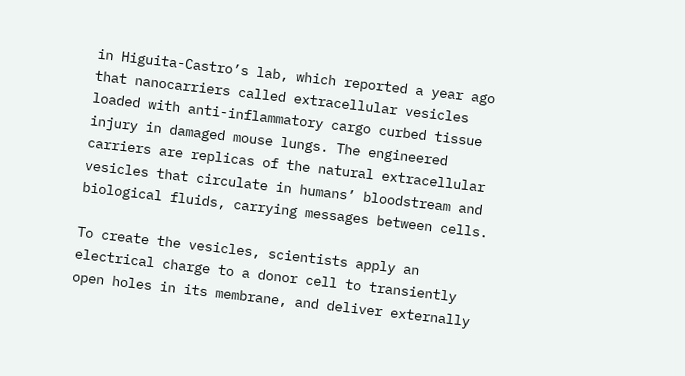in Higuita-Castro’s lab, which reported a year ago that nanocarriers called extracellular vesicles loaded with anti-inflammatory cargo curbed tissue injury in damaged mouse lungs. The engineered carriers are replicas of the natural extracellular vesicles that circulate in humans’ bloodstream and biological fluids, carrying messages between cells.

To create the vesicles, scientists apply an electrical charge to a donor cell to transiently open holes in its membrane, and deliver externally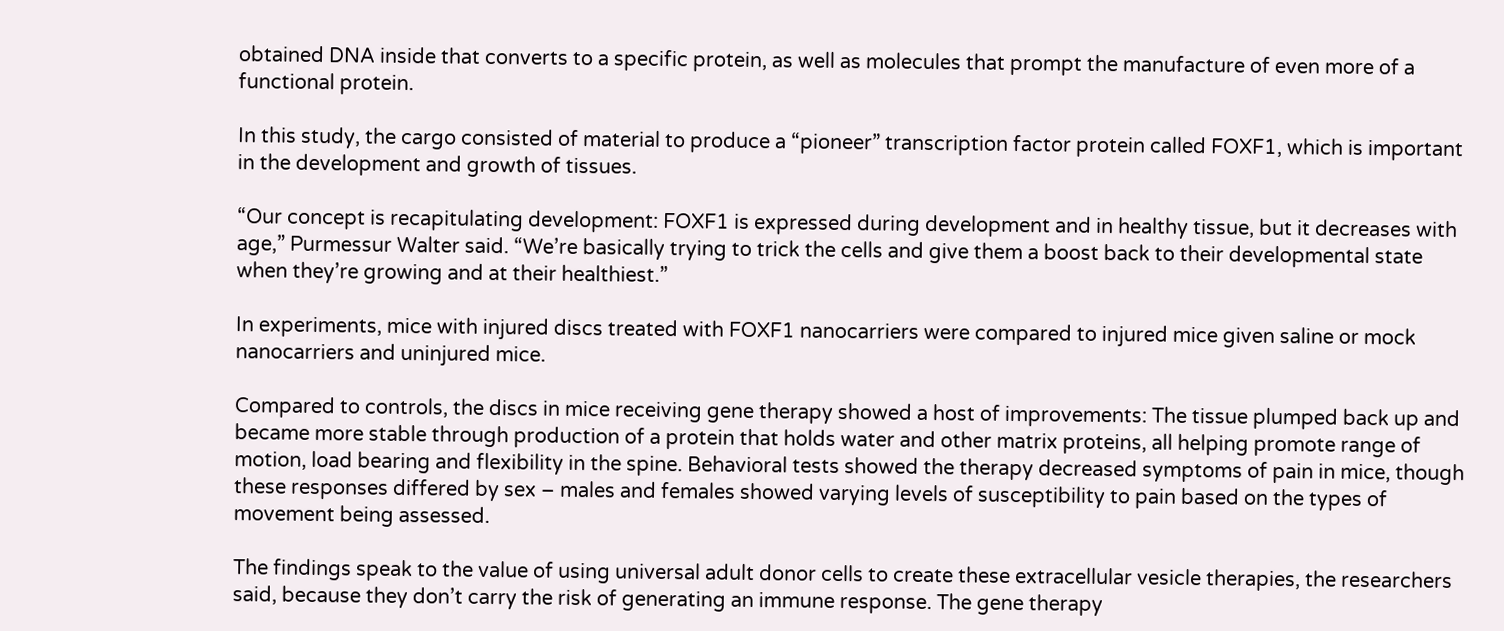obtained DNA inside that converts to a specific protein, as well as molecules that prompt the manufacture of even more of a functional protein.

In this study, the cargo consisted of material to produce a “pioneer” transcription factor protein called FOXF1, which is important in the development and growth of tissues.

“Our concept is recapitulating development: FOXF1 is expressed during development and in healthy tissue, but it decreases with age,” Purmessur Walter said. “We’re basically trying to trick the cells and give them a boost back to their developmental state when they’re growing and at their healthiest.”

In experiments, mice with injured discs treated with FOXF1 nanocarriers were compared to injured mice given saline or mock nanocarriers and uninjured mice.

Compared to controls, the discs in mice receiving gene therapy showed a host of improvements: The tissue plumped back up and became more stable through production of a protein that holds water and other matrix proteins, all helping promote range of motion, load bearing and flexibility in the spine. Behavioral tests showed the therapy decreased symptoms of pain in mice, though these responses differed by sex – males and females showed varying levels of susceptibility to pain based on the types of movement being assessed.

The findings speak to the value of using universal adult donor cells to create these extracellular vesicle therapies, the researchers said, because they don’t carry the risk of generating an immune response. The gene therapy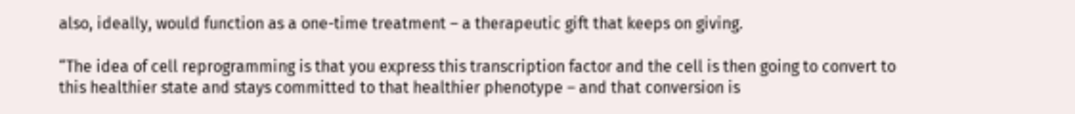also, ideally, would function as a one-time treatment – a therapeutic gift that keeps on giving.

“The idea of cell reprogramming is that you express this transcription factor and the cell is then going to convert to this healthier state and stays committed to that healthier phenotype – and that conversion is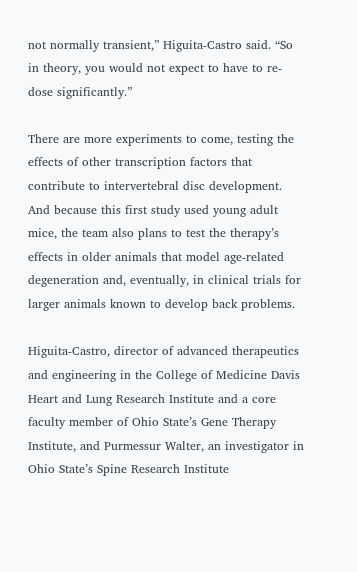not normally transient,” Higuita-Castro said. “So in theory, you would not expect to have to re-dose significantly.”

There are more experiments to come, testing the effects of other transcription factors that contribute to intervertebral disc development. And because this first study used young adult mice, the team also plans to test the therapy’s effects in older animals that model age-related degeneration and, eventually, in clinical trials for larger animals known to develop back problems.

Higuita-Castro, director of advanced therapeutics and engineering in the College of Medicine Davis Heart and Lung Research Institute and a core faculty member of Ohio State’s Gene Therapy Institute, and Purmessur Walter, an investigator in Ohio State’s Spine Research Institute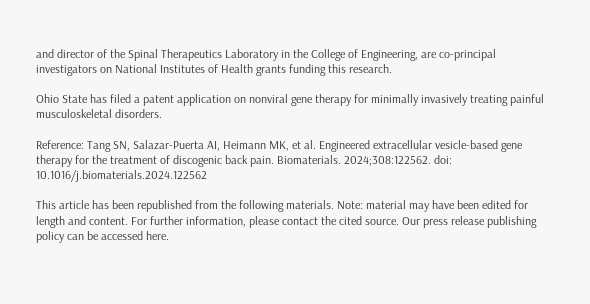and director of the Spinal Therapeutics Laboratory in the College of Engineering, are co-principal investigators on National Institutes of Health grants funding this research.

Ohio State has filed a patent application on nonviral gene therapy for minimally invasively treating painful musculoskeletal disorders.

Reference: Tang SN, Salazar-Puerta AI, Heimann MK, et al. Engineered extracellular vesicle-based gene therapy for the treatment of discogenic back pain. Biomaterials. 2024;308:122562. doi: 10.1016/j.biomaterials.2024.122562

This article has been republished from the following materials. Note: material may have been edited for length and content. For further information, please contact the cited source. Our press release publishing policy can be accessed here.